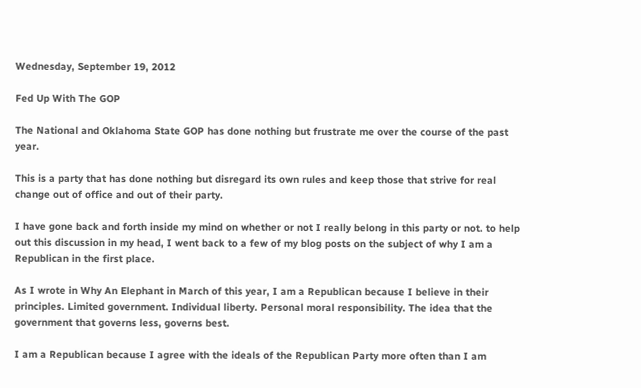Wednesday, September 19, 2012

Fed Up With The GOP

The National and Oklahoma State GOP has done nothing but frustrate me over the course of the past year.

This is a party that has done nothing but disregard its own rules and keep those that strive for real change out of office and out of their party.

I have gone back and forth inside my mind on whether or not I really belong in this party or not. to help out this discussion in my head, I went back to a few of my blog posts on the subject of why I am a Republican in the first place.

As I wrote in Why An Elephant in March of this year, I am a Republican because I believe in their principles. Limited government. Individual liberty. Personal moral responsibility. The idea that the government that governs less, governs best.

I am a Republican because I agree with the ideals of the Republican Party more often than I am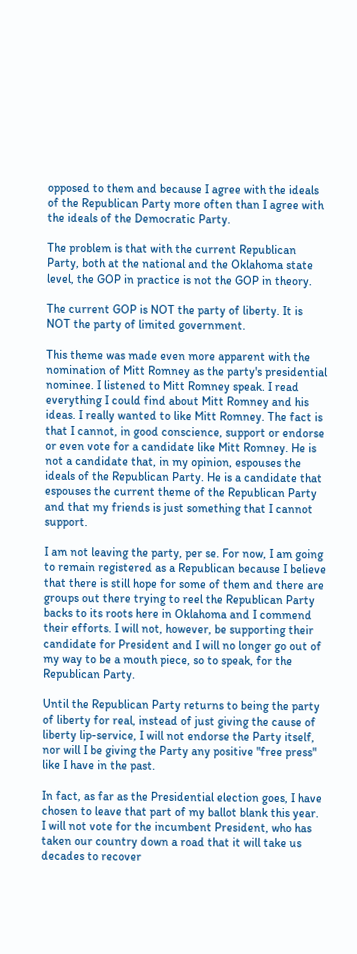opposed to them and because I agree with the ideals of the Republican Party more often than I agree with the ideals of the Democratic Party.

The problem is that with the current Republican Party, both at the national and the Oklahoma state level, the GOP in practice is not the GOP in theory.

The current GOP is NOT the party of liberty. It is NOT the party of limited government.

This theme was made even more apparent with the nomination of Mitt Romney as the party's presidential nominee. I listened to Mitt Romney speak. I read everything I could find about Mitt Romney and his ideas. I really wanted to like Mitt Romney. The fact is that I cannot, in good conscience, support or endorse or even vote for a candidate like Mitt Romney. He is not a candidate that, in my opinion, espouses the ideals of the Republican Party. He is a candidate that espouses the current theme of the Republican Party and that my friends is just something that I cannot support.

I am not leaving the party, per se. For now, I am going to remain registered as a Republican because I believe that there is still hope for some of them and there are groups out there trying to reel the Republican Party backs to its roots here in Oklahoma and I commend their efforts. I will not, however, be supporting their candidate for President and I will no longer go out of my way to be a mouth piece, so to speak, for the Republican Party.

Until the Republican Party returns to being the party of liberty for real, instead of just giving the cause of liberty lip-service, I will not endorse the Party itself, nor will I be giving the Party any positive "free press" like I have in the past.

In fact, as far as the Presidential election goes, I have chosen to leave that part of my ballot blank this year. I will not vote for the incumbent President, who has taken our country down a road that it will take us decades to recover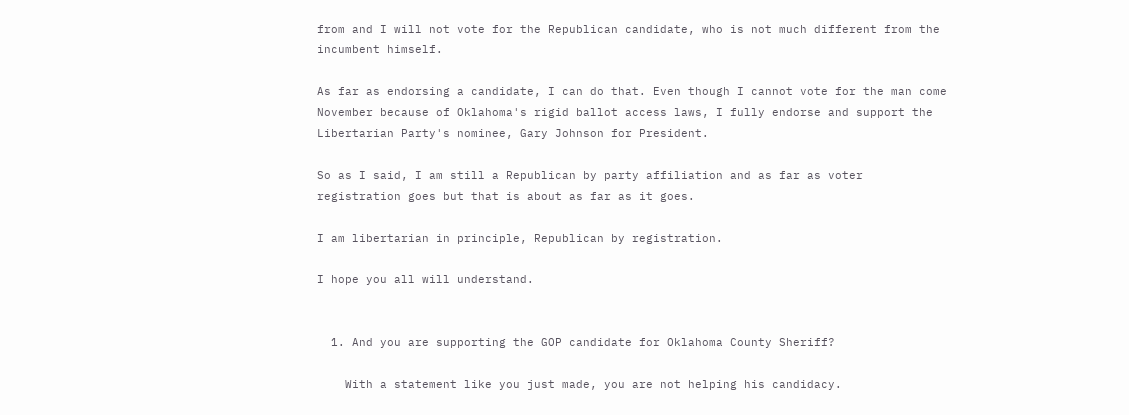from and I will not vote for the Republican candidate, who is not much different from the incumbent himself.

As far as endorsing a candidate, I can do that. Even though I cannot vote for the man come November because of Oklahoma's rigid ballot access laws, I fully endorse and support the Libertarian Party's nominee, Gary Johnson for President.

So as I said, I am still a Republican by party affiliation and as far as voter registration goes but that is about as far as it goes.

I am libertarian in principle, Republican by registration.

I hope you all will understand.


  1. And you are supporting the GOP candidate for Oklahoma County Sheriff?

    With a statement like you just made, you are not helping his candidacy.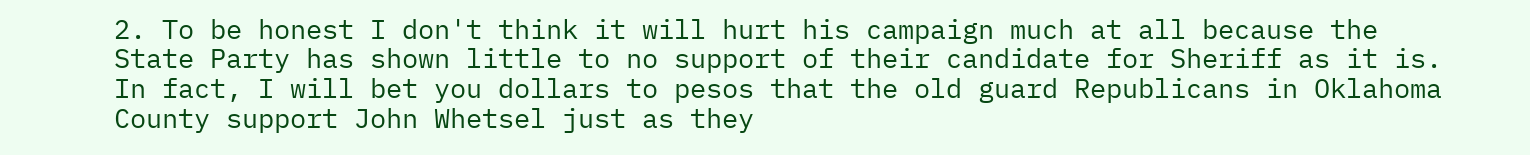2. To be honest I don't think it will hurt his campaign much at all because the State Party has shown little to no support of their candidate for Sheriff as it is. In fact, I will bet you dollars to pesos that the old guard Republicans in Oklahoma County support John Whetsel just as they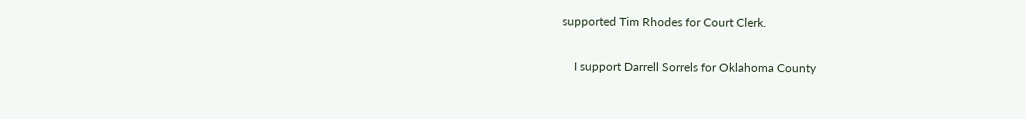supported Tim Rhodes for Court Clerk.

    I support Darrell Sorrels for Oklahoma County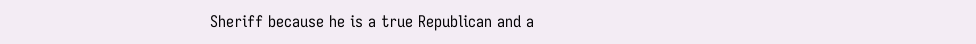Sheriff because he is a true Republican and a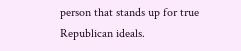person that stands up for true Republican ideals.